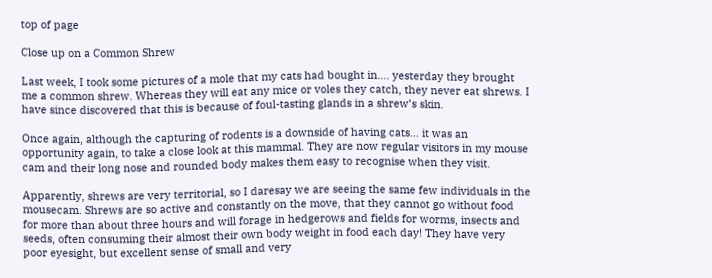top of page

Close up on a Common Shrew

Last week, I took some pictures of a mole that my cats had bought in…. yesterday they brought me a common shrew. Whereas they will eat any mice or voles they catch, they never eat shrews. I have since discovered that this is because of foul-tasting glands in a shrew’s skin.

Once again, although the capturing of rodents is a downside of having cats… it was an opportunity again, to take a close look at this mammal. They are now regular visitors in my mouse cam and their long nose and rounded body makes them easy to recognise when they visit.

Apparently, shrews are very territorial, so I daresay we are seeing the same few individuals in the mousecam. Shrews are so active and constantly on the move, that they cannot go without food for more than about three hours and will forage in hedgerows and fields for worms, insects and seeds, often consuming their almost their own body weight in food each day! They have very poor eyesight, but excellent sense of small and very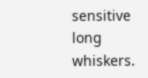sensitive long whiskers.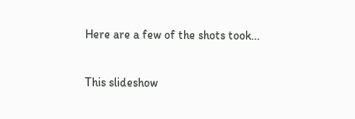Here are a few of the shots took…

This slideshow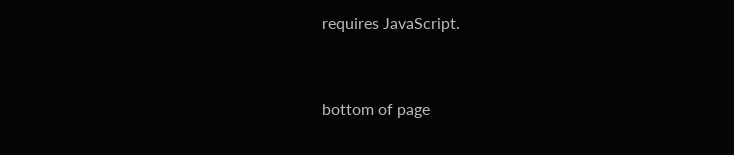requires JavaScript.


bottom of page